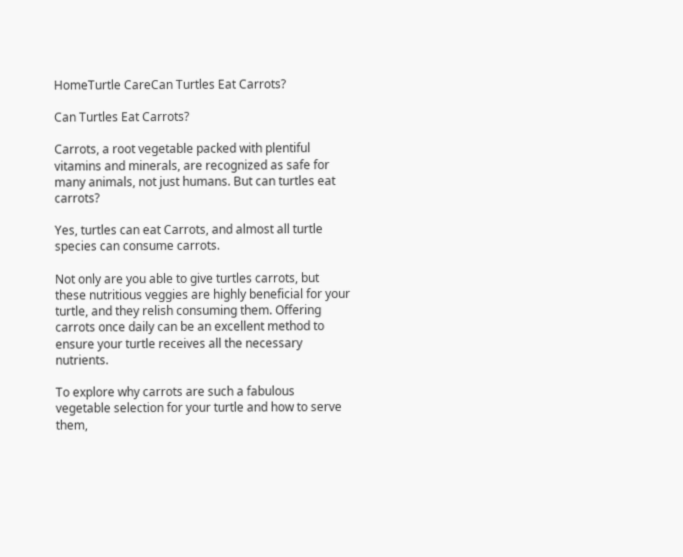HomeTurtle CareCan Turtles Eat Carrots?

Can Turtles Eat Carrots?

Carrots, a root vegetable packed with plentiful vitamins and minerals, are recognized as safe for many animals, not just humans. But can turtles eat carrots?

Yes, turtles can eat Carrots, and almost all turtle species can consume carrots.

Not only are you able to give turtles carrots, but these nutritious veggies are highly beneficial for your turtle, and they relish consuming them. Offering carrots once daily can be an excellent method to ensure your turtle receives all the necessary nutrients.

To explore why carrots are such a fabulous vegetable selection for your turtle and how to serve them,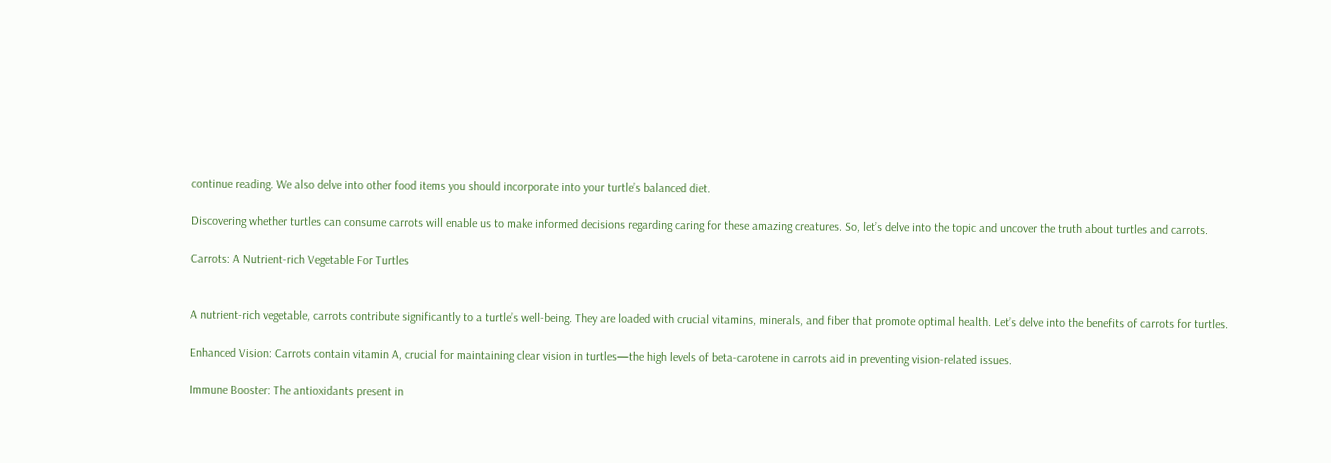continue reading. We also delve into other food items you should incorporate into your turtle’s balanced diet.

Discovering whether turtles can consume carrots will enable us to make informed decisions regarding caring for these amazing creatures. So, let’s delve into the topic and uncover the truth about turtles and carrots.

Carrots: A Nutrient-rich Vegetable For Turtles


A nutrient-rich vegetable, carrots contribute significantly to a turtle’s well-being. They are loaded with crucial vitamins, minerals, and fiber that promote optimal health. Let’s delve into the benefits of carrots for turtles.

Enhanced Vision: Carrots contain vitamin A, crucial for maintaining clear vision in turtles—the high levels of beta-carotene in carrots aid in preventing vision-related issues.

Immune Booster: The antioxidants present in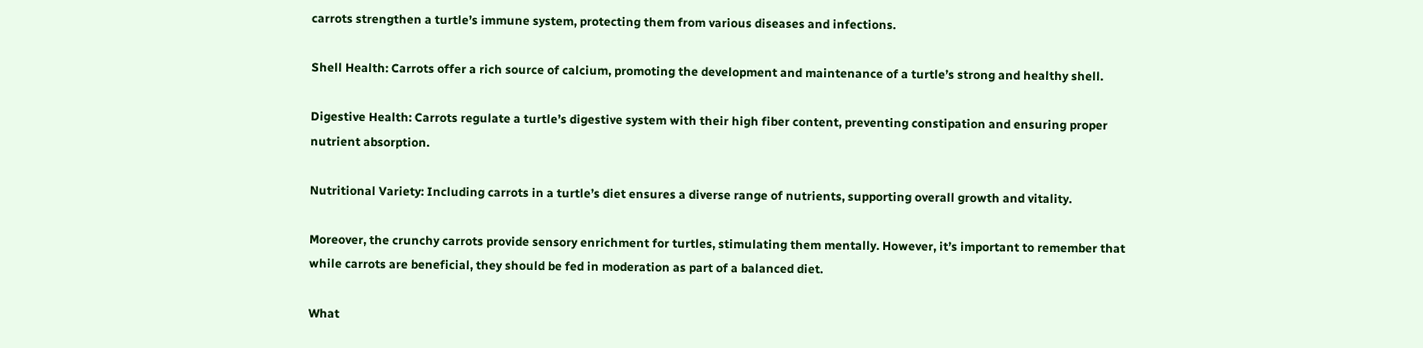carrots strengthen a turtle’s immune system, protecting them from various diseases and infections.

Shell Health: Carrots offer a rich source of calcium, promoting the development and maintenance of a turtle’s strong and healthy shell.

Digestive Health: Carrots regulate a turtle’s digestive system with their high fiber content, preventing constipation and ensuring proper nutrient absorption.

Nutritional Variety: Including carrots in a turtle’s diet ensures a diverse range of nutrients, supporting overall growth and vitality.

Moreover, the crunchy carrots provide sensory enrichment for turtles, stimulating them mentally. However, it’s important to remember that while carrots are beneficial, they should be fed in moderation as part of a balanced diet.

What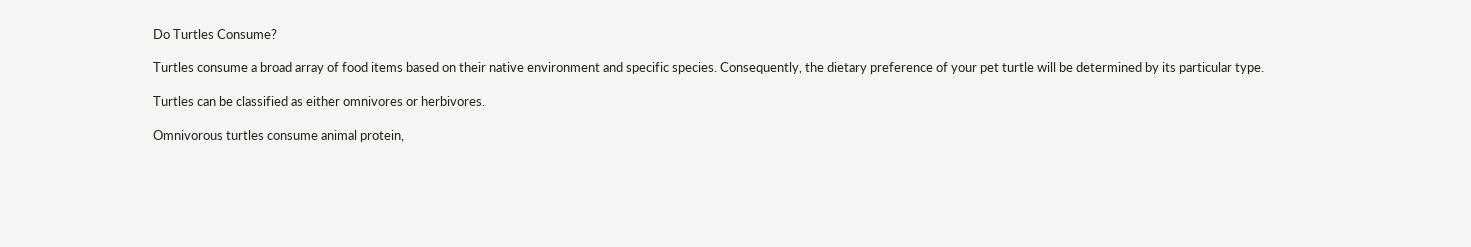Do Turtles Consume?

Turtles consume a broad array of food items based on their native environment and specific species. Consequently, the dietary preference of your pet turtle will be determined by its particular type.

Turtles can be classified as either omnivores or herbivores.

Omnivorous turtles consume animal protein,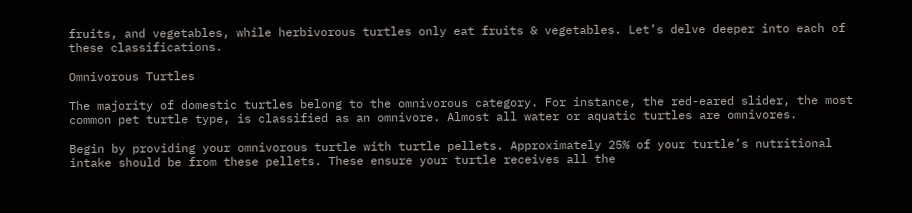fruits, and vegetables, while herbivorous turtles only eat fruits & vegetables. Let’s delve deeper into each of these classifications.

Omnivorous Turtles

The majority of domestic turtles belong to the omnivorous category. For instance, the red-eared slider, the most common pet turtle type, is classified as an omnivore. Almost all water or aquatic turtles are omnivores.

Begin by providing your omnivorous turtle with turtle pellets. Approximately 25% of your turtle’s nutritional intake should be from these pellets. These ensure your turtle receives all the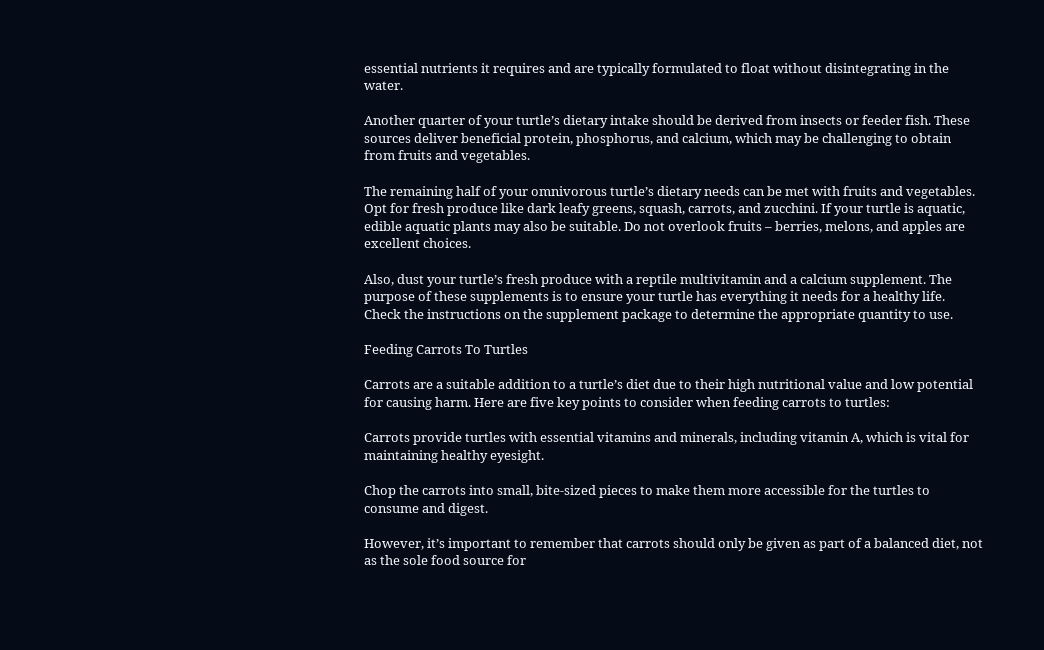essential nutrients it requires and are typically formulated to float without disintegrating in the water.

Another quarter of your turtle’s dietary intake should be derived from insects or feeder fish. These sources deliver beneficial protein, phosphorus, and calcium, which may be challenging to obtain from fruits and vegetables.

The remaining half of your omnivorous turtle’s dietary needs can be met with fruits and vegetables. Opt for fresh produce like dark leafy greens, squash, carrots, and zucchini. If your turtle is aquatic, edible aquatic plants may also be suitable. Do not overlook fruits – berries, melons, and apples are excellent choices.

Also, dust your turtle’s fresh produce with a reptile multivitamin and a calcium supplement. The purpose of these supplements is to ensure your turtle has everything it needs for a healthy life. Check the instructions on the supplement package to determine the appropriate quantity to use.

Feeding Carrots To Turtles

Carrots are a suitable addition to a turtle’s diet due to their high nutritional value and low potential for causing harm. Here are five key points to consider when feeding carrots to turtles:

Carrots provide turtles with essential vitamins and minerals, including vitamin A, which is vital for maintaining healthy eyesight.

Chop the carrots into small, bite-sized pieces to make them more accessible for the turtles to consume and digest.

However, it’s important to remember that carrots should only be given as part of a balanced diet, not as the sole food source for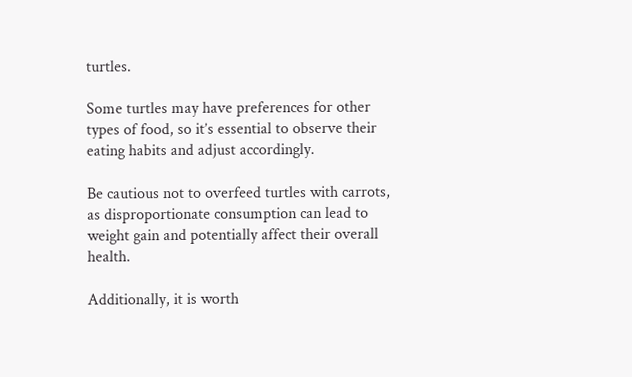turtles.

Some turtles may have preferences for other types of food, so it’s essential to observe their eating habits and adjust accordingly.

Be cautious not to overfeed turtles with carrots, as disproportionate consumption can lead to weight gain and potentially affect their overall health.

Additionally, it is worth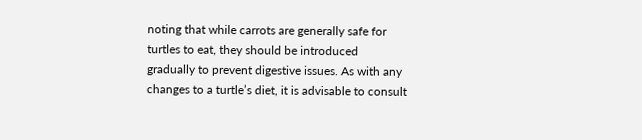noting that while carrots are generally safe for turtles to eat, they should be introduced gradually to prevent digestive issues. As with any changes to a turtle’s diet, it is advisable to consult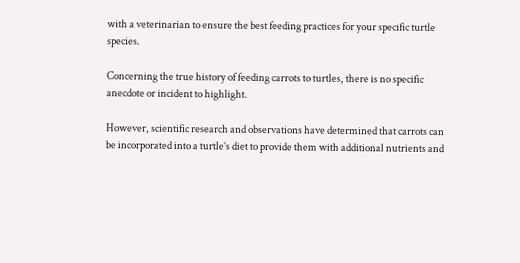with a veterinarian to ensure the best feeding practices for your specific turtle species.

Concerning the true history of feeding carrots to turtles, there is no specific anecdote or incident to highlight.

However, scientific research and observations have determined that carrots can be incorporated into a turtle’s diet to provide them with additional nutrients and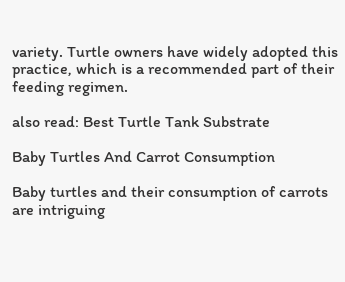variety. Turtle owners have widely adopted this practice, which is a recommended part of their feeding regimen.

also read: Best Turtle Tank Substrate

Baby Turtles And Carrot Consumption

Baby turtles and their consumption of carrots are intriguing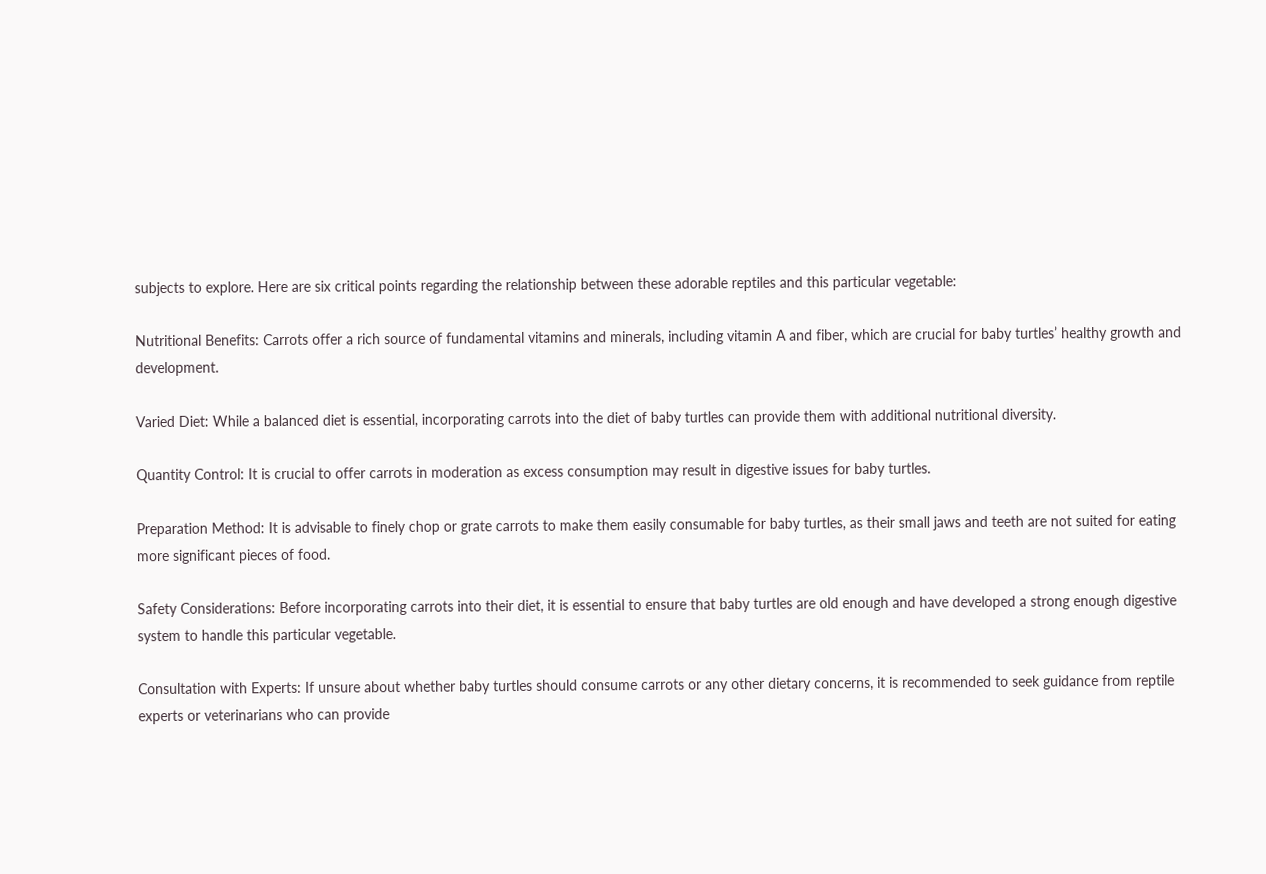subjects to explore. Here are six critical points regarding the relationship between these adorable reptiles and this particular vegetable:

Nutritional Benefits: Carrots offer a rich source of fundamental vitamins and minerals, including vitamin A and fiber, which are crucial for baby turtles’ healthy growth and development.

Varied Diet: While a balanced diet is essential, incorporating carrots into the diet of baby turtles can provide them with additional nutritional diversity.

Quantity Control: It is crucial to offer carrots in moderation as excess consumption may result in digestive issues for baby turtles.

Preparation Method: It is advisable to finely chop or grate carrots to make them easily consumable for baby turtles, as their small jaws and teeth are not suited for eating more significant pieces of food.

Safety Considerations: Before incorporating carrots into their diet, it is essential to ensure that baby turtles are old enough and have developed a strong enough digestive system to handle this particular vegetable.

Consultation with Experts: If unsure about whether baby turtles should consume carrots or any other dietary concerns, it is recommended to seek guidance from reptile experts or veterinarians who can provide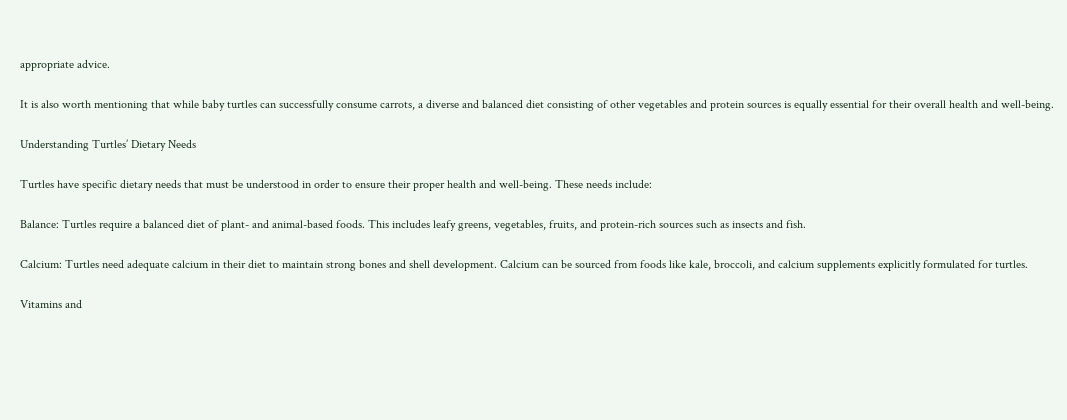appropriate advice.

It is also worth mentioning that while baby turtles can successfully consume carrots, a diverse and balanced diet consisting of other vegetables and protein sources is equally essential for their overall health and well-being.

Understanding Turtles’ Dietary Needs

Turtles have specific dietary needs that must be understood in order to ensure their proper health and well-being. These needs include:

Balance: Turtles require a balanced diet of plant- and animal-based foods. This includes leafy greens, vegetables, fruits, and protein-rich sources such as insects and fish.

Calcium: Turtles need adequate calcium in their diet to maintain strong bones and shell development. Calcium can be sourced from foods like kale, broccoli, and calcium supplements explicitly formulated for turtles.

Vitamins and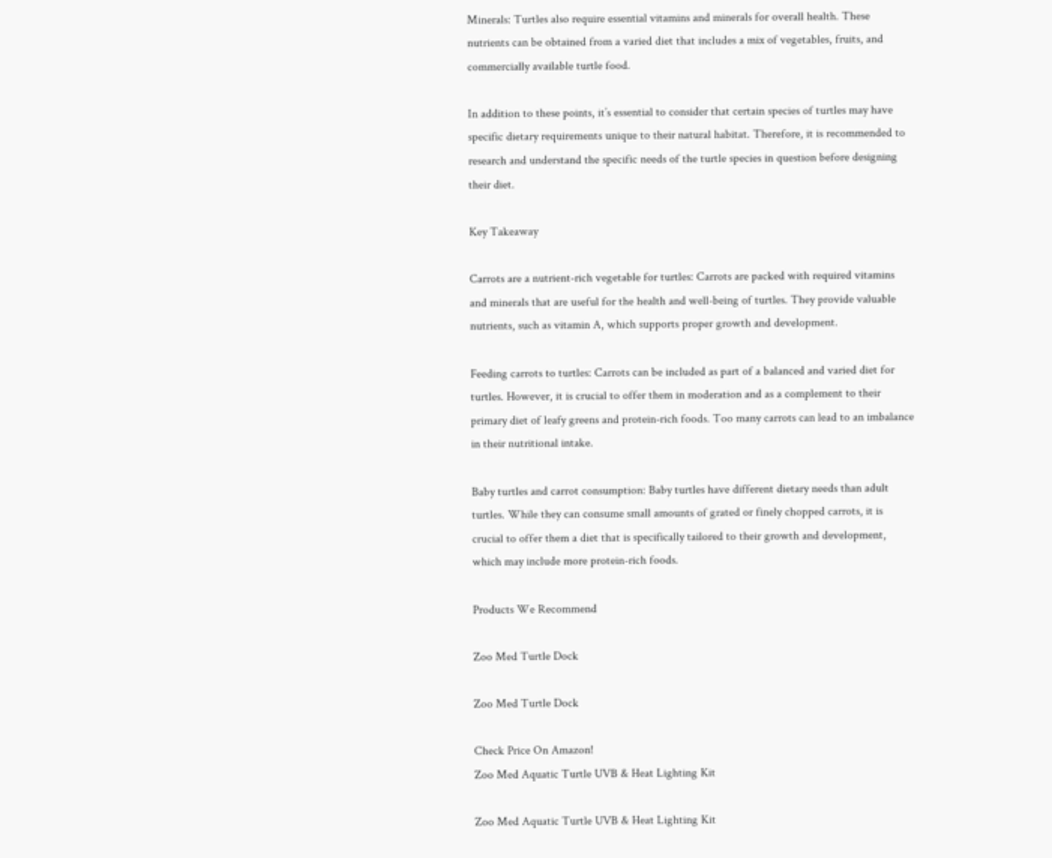Minerals: Turtles also require essential vitamins and minerals for overall health. These nutrients can be obtained from a varied diet that includes a mix of vegetables, fruits, and commercially available turtle food.

In addition to these points, it’s essential to consider that certain species of turtles may have specific dietary requirements unique to their natural habitat. Therefore, it is recommended to research and understand the specific needs of the turtle species in question before designing their diet.

Key Takeaway

Carrots are a nutrient-rich vegetable for turtles: Carrots are packed with required vitamins and minerals that are useful for the health and well-being of turtles. They provide valuable nutrients, such as vitamin A, which supports proper growth and development.

Feeding carrots to turtles: Carrots can be included as part of a balanced and varied diet for turtles. However, it is crucial to offer them in moderation and as a complement to their primary diet of leafy greens and protein-rich foods. Too many carrots can lead to an imbalance in their nutritional intake.

Baby turtles and carrot consumption: Baby turtles have different dietary needs than adult turtles. While they can consume small amounts of grated or finely chopped carrots, it is crucial to offer them a diet that is specifically tailored to their growth and development, which may include more protein-rich foods.

Products We Recommend

Zoo Med Turtle Dock

Zoo Med Turtle Dock

Check Price On Amazon!
Zoo Med Aquatic Turtle UVB & Heat Lighting Kit

Zoo Med Aquatic Turtle UVB & Heat Lighting Kit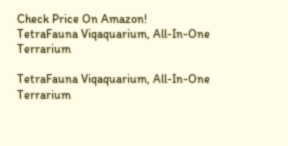Check Price On Amazon!
TetraFauna Viqaquarium, All-In-One Terrarium

TetraFauna Viqaquarium, All-In-One Terrarium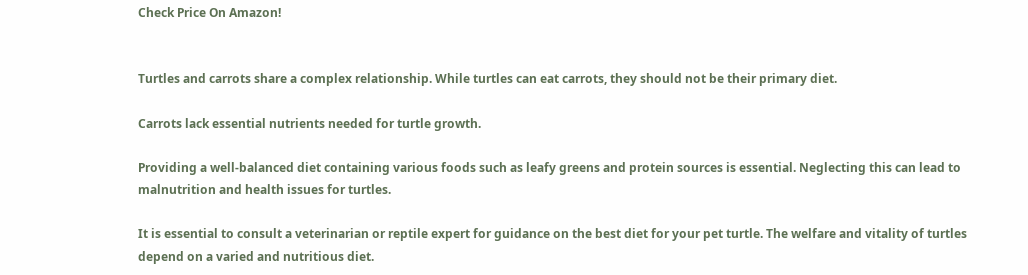Check Price On Amazon!


Turtles and carrots share a complex relationship. While turtles can eat carrots, they should not be their primary diet.

Carrots lack essential nutrients needed for turtle growth.

Providing a well-balanced diet containing various foods such as leafy greens and protein sources is essential. Neglecting this can lead to malnutrition and health issues for turtles.

It is essential to consult a veterinarian or reptile expert for guidance on the best diet for your pet turtle. The welfare and vitality of turtles depend on a varied and nutritious diet.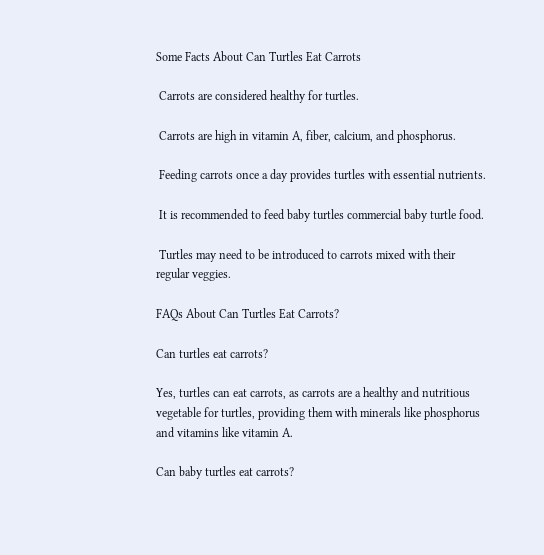Some Facts About Can Turtles Eat Carrots

 Carrots are considered healthy for turtles.

 Carrots are high in vitamin A, fiber, calcium, and phosphorus.

 Feeding carrots once a day provides turtles with essential nutrients.

 It is recommended to feed baby turtles commercial baby turtle food.

 Turtles may need to be introduced to carrots mixed with their regular veggies.

FAQs About Can Turtles Eat Carrots?

Can turtles eat carrots?

Yes, turtles can eat carrots, as carrots are a healthy and nutritious vegetable for turtles, providing them with minerals like phosphorus and vitamins like vitamin A.

Can baby turtles eat carrots?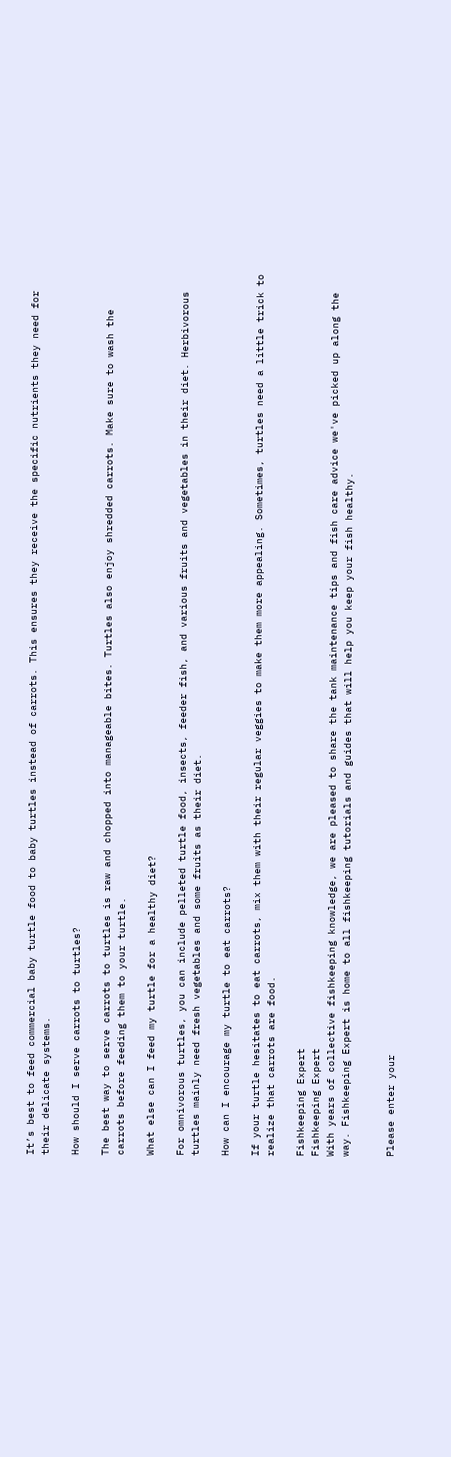It’s best to feed commercial baby turtle food to baby turtles instead of carrots. This ensures they receive the specific nutrients they need for their delicate systems.

How should I serve carrots to turtles?

The best way to serve carrots to turtles is raw and chopped into manageable bites. Turtles also enjoy shredded carrots. Make sure to wash the carrots before feeding them to your turtle.

What else can I feed my turtle for a healthy diet?

For omnivorous turtles, you can include pelleted turtle food, insects, feeder fish, and various fruits and vegetables in their diet. Herbivorous turtles mainly need fresh vegetables and some fruits as their diet.

How can I encourage my turtle to eat carrots?

If your turtle hesitates to eat carrots, mix them with their regular veggies to make them more appealing. Sometimes, turtles need a little trick to realize that carrots are food.

Fishkeeping Expert
Fishkeeping Expert
With years of collective fishkeeping knowledge, we are pleased to share the tank maintenance tips and fish care advice we've picked up along the way. Fishkeeping Expert is home to all fishkeeping tutorials and guides that will help you keep your fish healthy.


Please enter your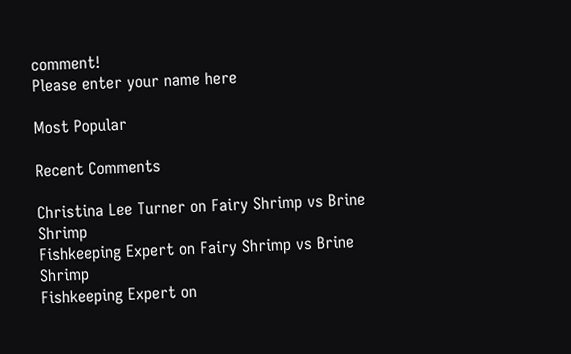comment!
Please enter your name here

Most Popular

Recent Comments

Christina Lee Turner on Fairy Shrimp vs Brine Shrimp
Fishkeeping Expert on Fairy Shrimp vs Brine Shrimp
Fishkeeping Expert on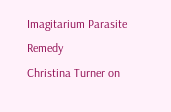Imagitarium Parasite Remedy
Christina Turner on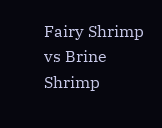Fairy Shrimp vs Brine Shrimp